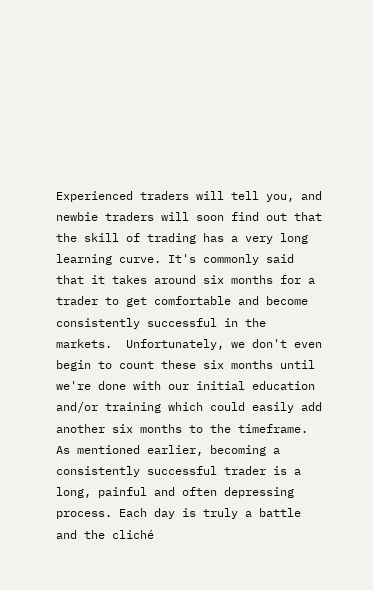Experienced traders will tell you, and newbie traders will soon find out that the skill of trading has a very long learning curve. It's commonly said that it takes around six months for a trader to get comfortable and become consistently successful in the markets.  Unfortunately, we don't even begin to count these six months until we're done with our initial education and/or training which could easily add another six months to the timeframe. As mentioned earlier, becoming a consistently successful trader is a long, painful and often depressing process. Each day is truly a battle and the cliché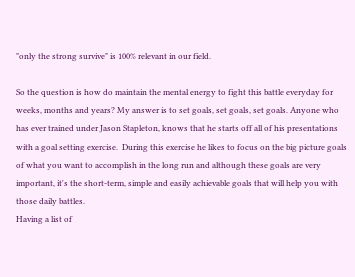"only the strong survive" is 100% relevant in our field.

So the question is how do maintain the mental energy to fight this battle everyday for weeks, months and years? My answer is to set goals, set goals, set goals. Anyone who has ever trained under Jason Stapleton, knows that he starts off all of his presentations with a goal setting exercise.  During this exercise he likes to focus on the big picture goals of what you want to accomplish in the long run and although these goals are very important, it's the short-term, simple and easily achievable goals that will help you with those daily battles.
Having a list of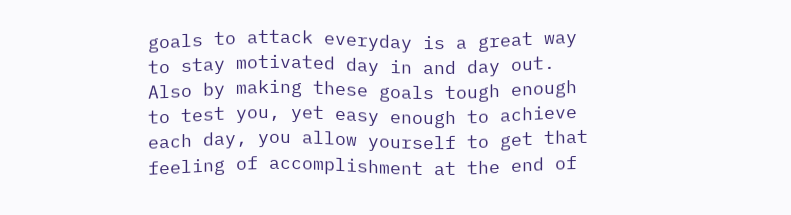goals to attack everyday is a great way to stay motivated day in and day out.  Also by making these goals tough enough to test you, yet easy enough to achieve each day, you allow yourself to get that feeling of accomplishment at the end of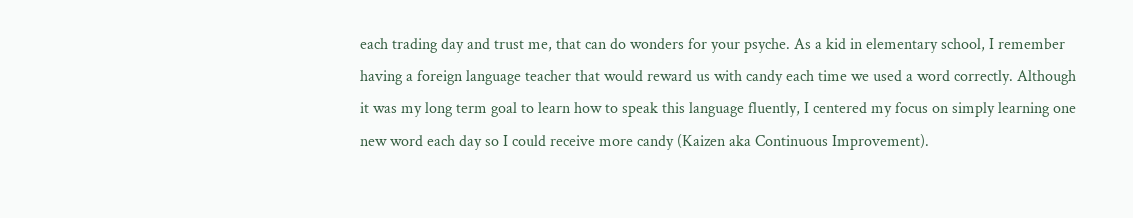each trading day and trust me, that can do wonders for your psyche. As a kid in elementary school, I remember having a foreign language teacher that would reward us with candy each time we used a word correctly. Although it was my long term goal to learn how to speak this language fluently, I centered my focus on simply learning one new word each day so I could receive more candy (Kaizen aka Continuous Improvement).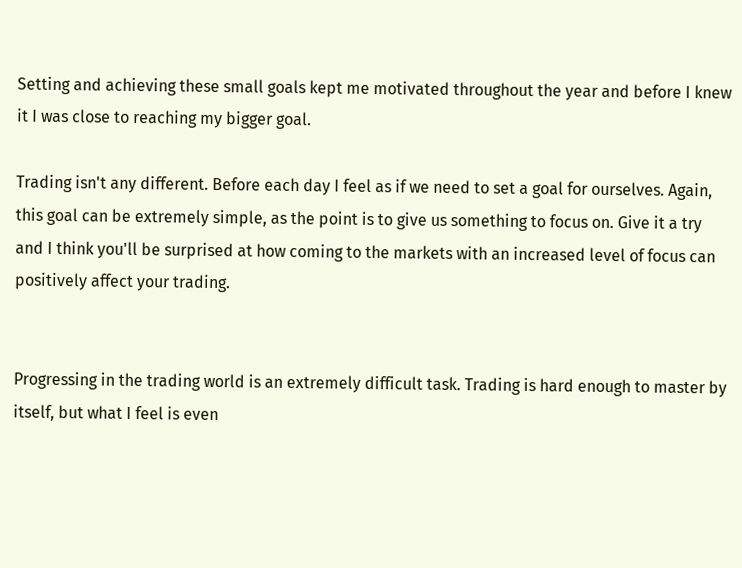Setting and achieving these small goals kept me motivated throughout the year and before I knew it I was close to reaching my bigger goal.

Trading isn't any different. Before each day I feel as if we need to set a goal for ourselves. Again, this goal can be extremely simple, as the point is to give us something to focus on. Give it a try and I think you'll be surprised at how coming to the markets with an increased level of focus can positively affect your trading.


Progressing in the trading world is an extremely difficult task. Trading is hard enough to master by itself, but what I feel is even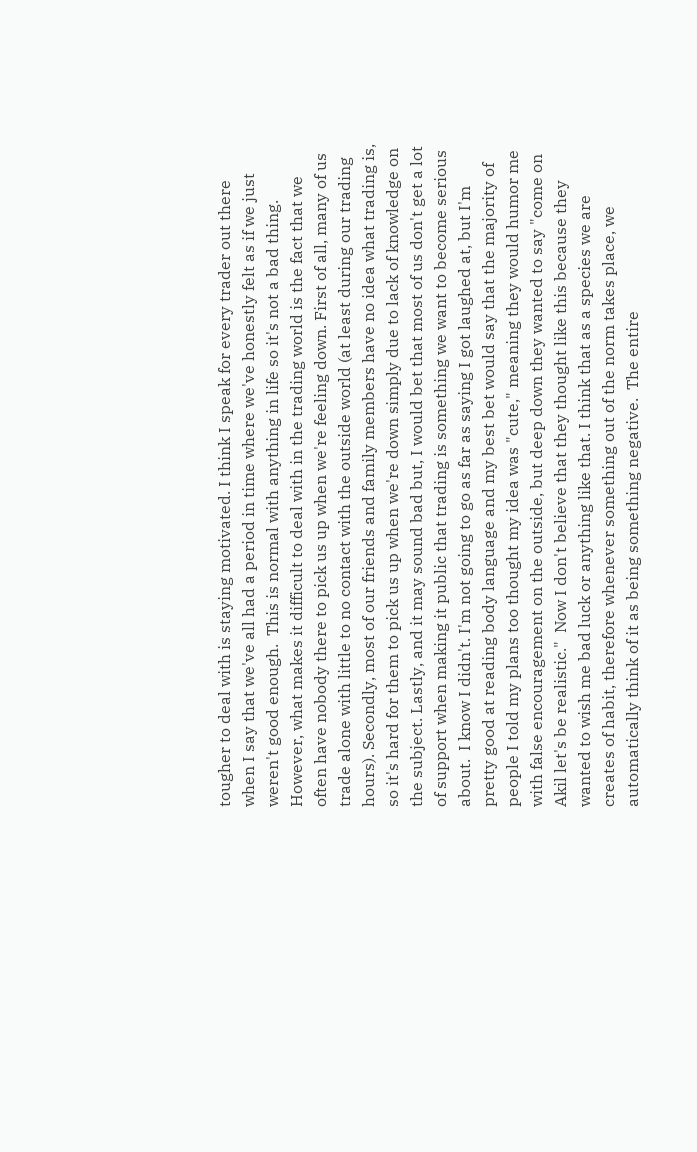tougher to deal with is staying motivated. I think I speak for every trader out there when I say that we've all had a period in time where we've honestly felt as if we just weren't good enough.  This is normal with anything in life so it's not a bad thing. However, what makes it difficult to deal with in the trading world is the fact that we often have nobody there to pick us up when we're feeling down. First of all, many of us trade alone with little to no contact with the outside world (at least during our trading hours). Secondly, most of our friends and family members have no idea what trading is, so it's hard for them to pick us up when we're down simply due to lack of knowledge on the subject. Lastly, and it may sound bad but, I would bet that most of us don't get a lot of support when making it public that trading is something we want to become serious about.  I know I didn't. I'm not going to go as far as saying I got laughed at, but I'm pretty good at reading body language and my best bet would say that the majority of people I told my plans too thought my idea was "cute," meaning they would humor me with false encouragement on the outside, but deep down they wanted to say "come on Akil let's be realistic."  Now I don't believe that they thought like this because they wanted to wish me bad luck or anything like that. I think that as a species we are creates of habit, therefore whenever something out of the norm takes place, we automatically think of it as being something negative.  The entire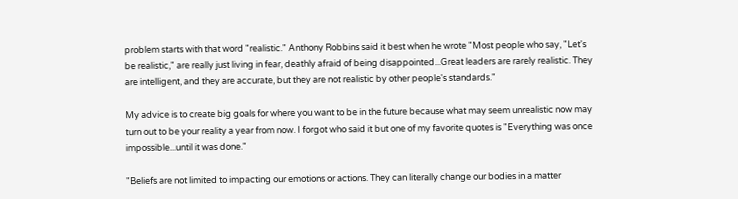problem starts with that word "realistic." Anthony Robbins said it best when he wrote "Most people who say, "Let's be realistic," are really just living in fear, deathly afraid of being disappointed...Great leaders are rarely realistic. They are intelligent, and they are accurate, but they are not realistic by other people's standards."

My advice is to create big goals for where you want to be in the future because what may seem unrealistic now may turn out to be your reality a year from now. I forgot who said it but one of my favorite quotes is "Everything was once impossible...until it was done."

"Beliefs are not limited to impacting our emotions or actions. They can literally change our bodies in a matter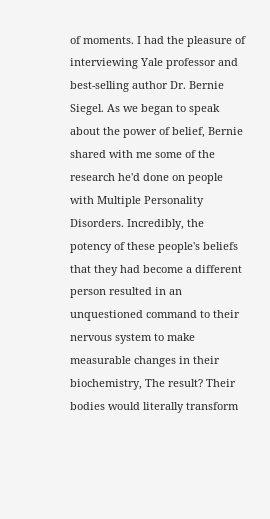of moments. I had the pleasure of interviewing Yale professor and best-selling author Dr. Bernie Siegel. As we began to speak about the power of belief, Bernie shared with me some of the research he'd done on people with Multiple Personality Disorders. Incredibly, the potency of these people's beliefs that they had become a different person resulted in an unquestioned command to their nervous system to make measurable changes in their biochemistry, The result? Their bodies would literally transform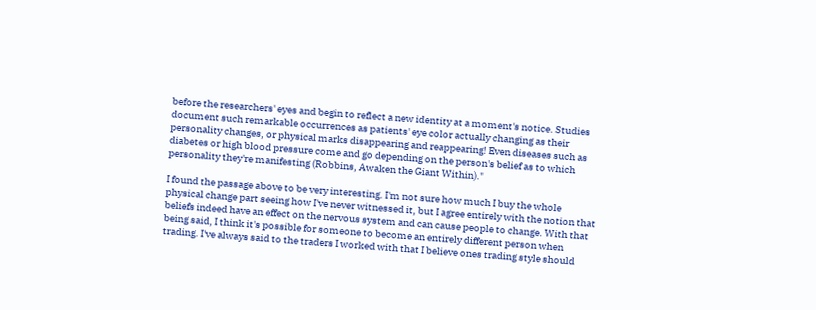before the researchers' eyes and begin to reflect a new identity at a moment's notice. Studies document such remarkable occurrences as patients' eye color actually changing as their personality changes, or physical marks disappearing and reappearing! Even diseases such as diabetes or high blood pressure come and go depending on the person's belief as to which personality they're manifesting (Robbins, Awaken the Giant Within)."

I found the passage above to be very interesting. I'm not sure how much I buy the whole physical change part seeing how I've never witnessed it, but I agree entirely with the notion that beliefs indeed have an effect on the nervous system and can cause people to change. With that being said, I think it's possible for someone to become an entirely different person when trading. I've always said to the traders I worked with that I believe ones trading style should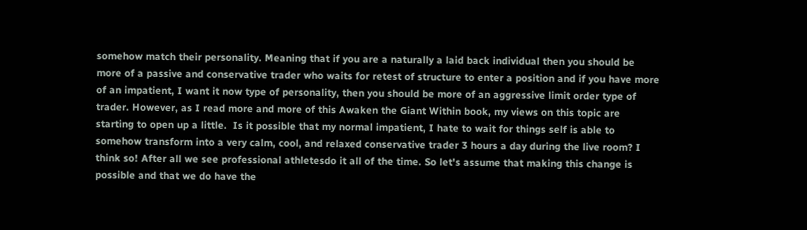somehow match their personality. Meaning that if you are a naturally a laid back individual then you should be more of a passive and conservative trader who waits for retest of structure to enter a position and if you have more of an impatient, I want it now type of personality, then you should be more of an aggressive limit order type of trader. However, as I read more and more of this Awaken the Giant Within book, my views on this topic are starting to open up a little.  Is it possible that my normal impatient, I hate to wait for things self is able to somehow transform into a very calm, cool, and relaxed conservative trader 3 hours a day during the live room? I think so! After all we see professional athletesdo it all of the time. So let's assume that making this change is possible and that we do have the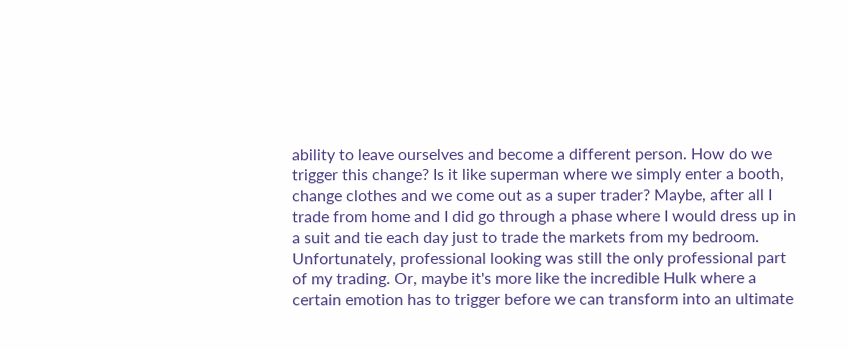ability to leave ourselves and become a different person. How do we trigger this change? Is it like superman where we simply enter a booth, change clothes and we come out as a super trader? Maybe, after all I trade from home and I did go through a phase where I would dress up in a suit and tie each day just to trade the markets from my bedroom. Unfortunately, professional looking was still the only professional part of my trading. Or, maybe it's more like the incredible Hulk where a certain emotion has to trigger before we can transform into an ultimate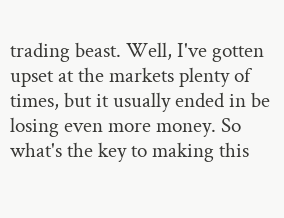trading beast. Well, I've gotten upset at the markets plenty of times, but it usually ended in be losing even more money. So what's the key to making this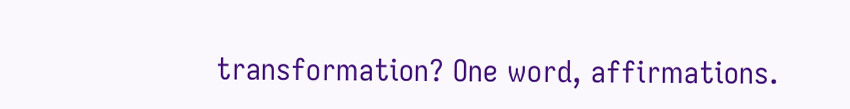transformation? One word, affirmations.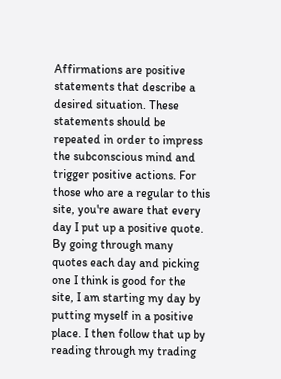Affirmations are positive statements that describe a desired situation. These statements should be repeated in order to impress the subconscious mind and trigger positive actions. For those who are a regular to this site, you're aware that every day I put up a positive quote. By going through many quotes each day and picking one I think is good for the site, I am starting my day by putting myself in a positive place. I then follow that up by reading through my trading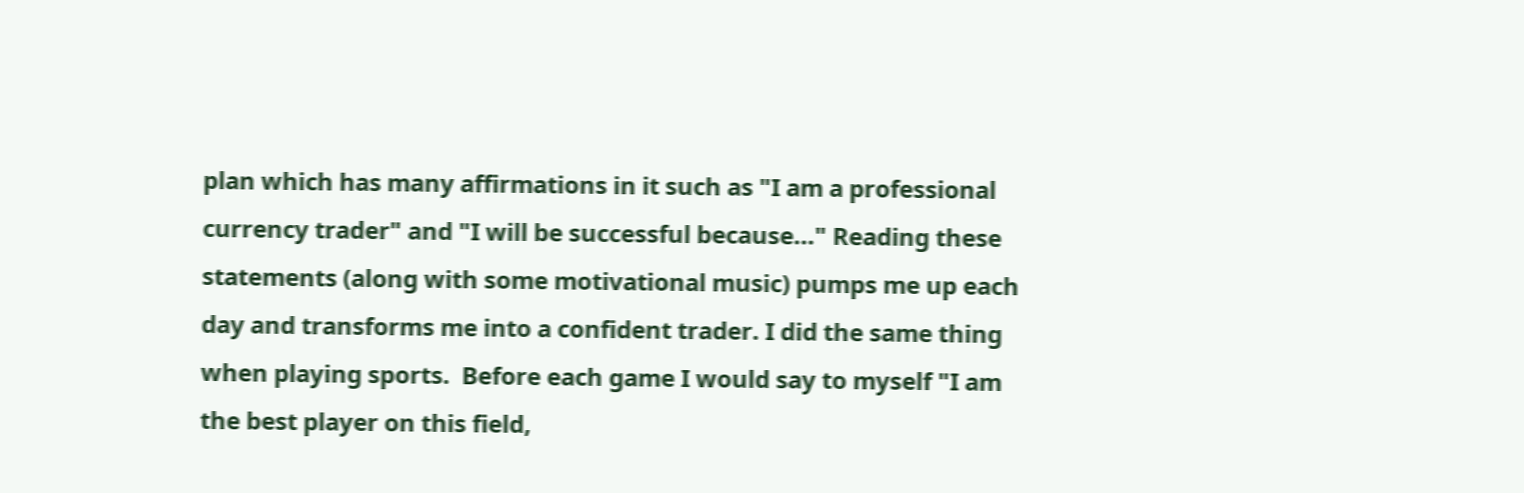plan which has many affirmations in it such as "I am a professional currency trader" and "I will be successful because..." Reading these statements (along with some motivational music) pumps me up each day and transforms me into a confident trader. I did the same thing when playing sports.  Before each game I would say to myself "I am the best player on this field,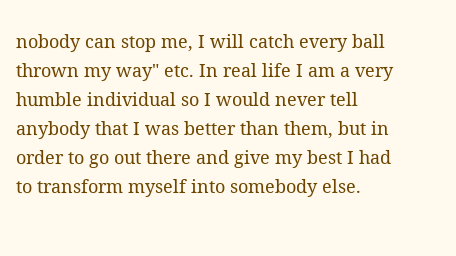nobody can stop me, I will catch every ball thrown my way" etc. In real life I am a very humble individual so I would never tell anybody that I was better than them, but in order to go out there and give my best I had to transform myself into somebody else.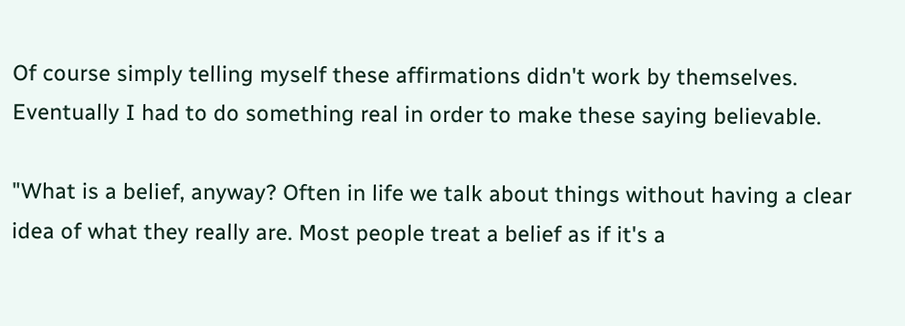Of course simply telling myself these affirmations didn't work by themselves. Eventually I had to do something real in order to make these saying believable.

"What is a belief, anyway? Often in life we talk about things without having a clear idea of what they really are. Most people treat a belief as if it's a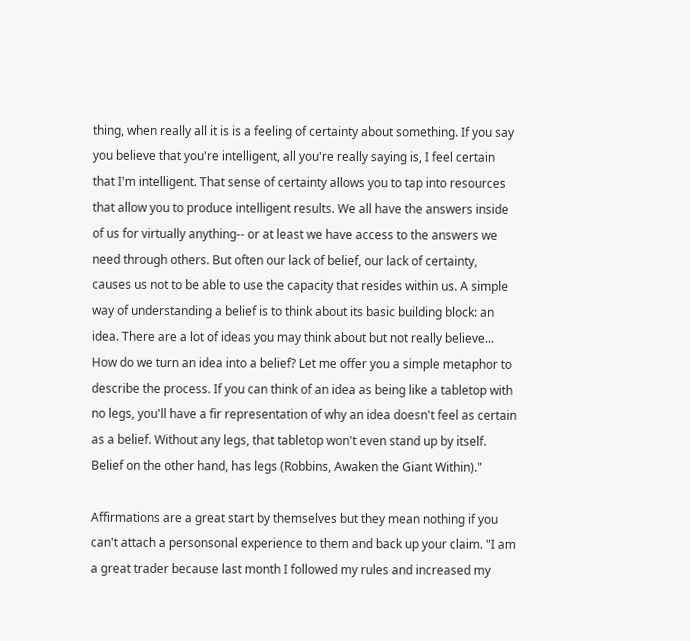thing, when really all it is is a feeling of certainty about something. If you say you believe that you're intelligent, all you're really saying is, I feel certain that I'm intelligent. That sense of certainty allows you to tap into resources that allow you to produce intelligent results. We all have the answers inside of us for virtually anything-- or at least we have access to the answers we need through others. But often our lack of belief, our lack of certainty, causes us not to be able to use the capacity that resides within us. A simple way of understanding a belief is to think about its basic building block: an idea. There are a lot of ideas you may think about but not really believe... How do we turn an idea into a belief? Let me offer you a simple metaphor to describe the process. If you can think of an idea as being like a tabletop with no legs, you'll have a fir representation of why an idea doesn't feel as certain as a belief. Without any legs, that tabletop won't even stand up by itself. Belief on the other hand, has legs (Robbins, Awaken the Giant Within)."

Affirmations are a great start by themselves but they mean nothing if you can't attach a personsonal experience to them and back up your claim. "I am a great trader because last month I followed my rules and increased my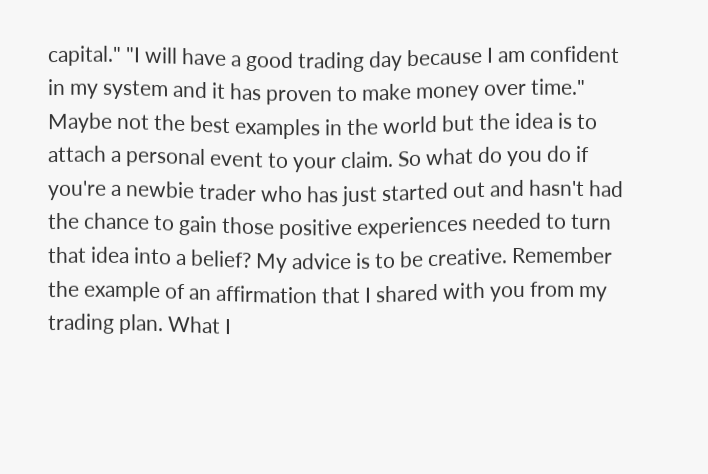capital." "I will have a good trading day because I am confident in my system and it has proven to make money over time." Maybe not the best examples in the world but the idea is to attach a personal event to your claim. So what do you do if you're a newbie trader who has just started out and hasn't had the chance to gain those positive experiences needed to turn that idea into a belief? My advice is to be creative. Remember the example of an affirmation that I shared with you from my trading plan. What I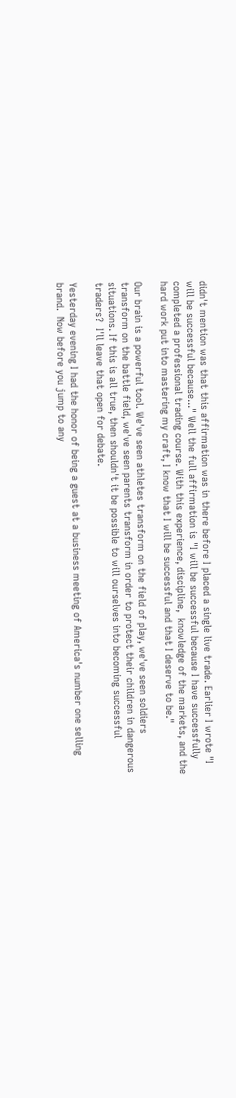didn't mention was that this affirmation was in there before I placed a single live trade. Earlier I wrote "I will be successful because..." Well the full affirmation is "I will be successful because I have successfully completed a professional trading course. With this experience, discipline,  knowledge of the markets, and the hard work put into mastering my craft, I know that I will be successful and that I deserve to be."

Our brain is a powerful tool. We've seen athletes transform on the field of play, we've seen soldiers transform on the battle field, we've seen parents transform in order to protect their children in dangerous situations. If this is all true, then shouldn't it be possible to will ourselves into becoming successful traders?  I'll leave that open for debate.

Yesterday evening I had the honor of being a guest at a business meeting of America's number one selling brand.  Now before you jump to any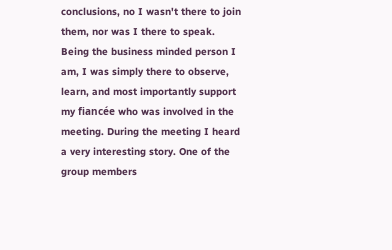conclusions, no I wasn't there to join them, nor was I there to speak. Being the business minded person I am, I was simply there to observe, learn, and most importantly support my fiancée who was involved in the meeting. During the meeting I heard a very interesting story. One of the group members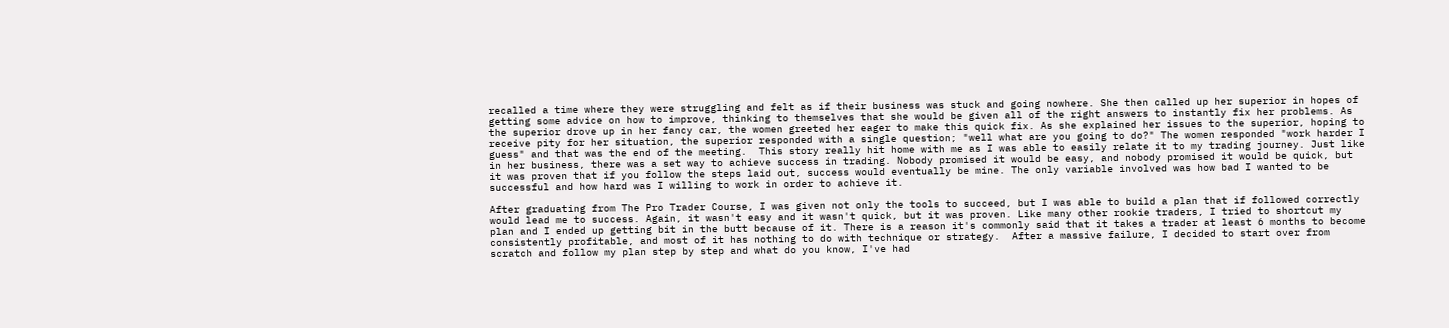recalled a time where they were struggling and felt as if their business was stuck and going nowhere. She then called up her superior in hopes of getting some advice on how to improve, thinking to themselves that she would be given all of the right answers to instantly fix her problems. As the superior drove up in her fancy car, the women greeted her eager to make this quick fix. As she explained her issues to the superior, hoping to receive pity for her situation, the superior responded with a single question; "well what are you going to do?" The women responded "work harder I guess" and that was the end of the meeting.  This story really hit home with me as I was able to easily relate it to my trading journey. Just like in her business, there was a set way to achieve success in trading. Nobody promised it would be easy, and nobody promised it would be quick, but it was proven that if you follow the steps laid out, success would eventually be mine. The only variable involved was how bad I wanted to be successful and how hard was I willing to work in order to achieve it.

After graduating from The Pro Trader Course, I was given not only the tools to succeed, but I was able to build a plan that if followed correctly would lead me to success. Again, it wasn't easy and it wasn't quick, but it was proven. Like many other rookie traders, I tried to shortcut my plan and I ended up getting bit in the butt because of it. There is a reason it's commonly said that it takes a trader at least 6 months to become consistently profitable, and most of it has nothing to do with technique or strategy.  After a massive failure, I decided to start over from scratch and follow my plan step by step and what do you know, I've had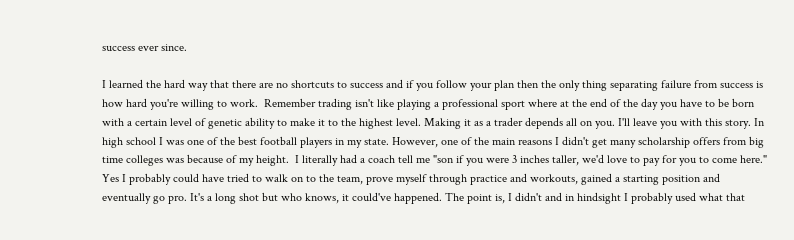success ever since.

I learned the hard way that there are no shortcuts to success and if you follow your plan then the only thing separating failure from success is how hard you're willing to work.  Remember trading isn't like playing a professional sport where at the end of the day you have to be born with a certain level of genetic ability to make it to the highest level. Making it as a trader depends all on you. I'll leave you with this story. In high school I was one of the best football players in my state. However, one of the main reasons I didn't get many scholarship offers from big time colleges was because of my height.  I literally had a coach tell me "son if you were 3 inches taller, we'd love to pay for you to come here."  Yes I probably could have tried to walk on to the team, prove myself through practice and workouts, gained a starting position and eventually go pro. It's a long shot but who knows, it could've happened. The point is, I didn't and in hindsight I probably used what that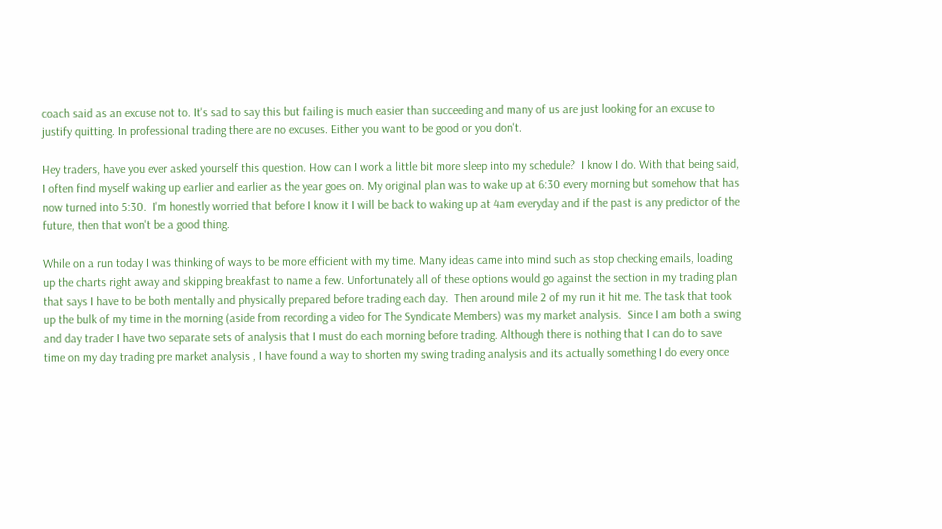coach said as an excuse not to. It's sad to say this but failing is much easier than succeeding and many of us are just looking for an excuse to justify quitting. In professional trading there are no excuses. Either you want to be good or you don't.

Hey traders, have you ever asked yourself this question. How can I work a little bit more sleep into my schedule?  I know I do. With that being said, I often find myself waking up earlier and earlier as the year goes on. My original plan was to wake up at 6:30 every morning but somehow that has now turned into 5:30.  I'm honestly worried that before I know it I will be back to waking up at 4am everyday and if the past is any predictor of the future, then that won't be a good thing.

While on a run today I was thinking of ways to be more efficient with my time. Many ideas came into mind such as stop checking emails, loading up the charts right away and skipping breakfast to name a few. Unfortunately all of these options would go against the section in my trading plan that says I have to be both mentally and physically prepared before trading each day.  Then around mile 2 of my run it hit me. The task that took up the bulk of my time in the morning (aside from recording a video for The Syndicate Members) was my market analysis.  Since I am both a swing and day trader I have two separate sets of analysis that I must do each morning before trading. Although there is nothing that I can do to save time on my day trading pre market analysis , I have found a way to shorten my swing trading analysis and its actually something I do every once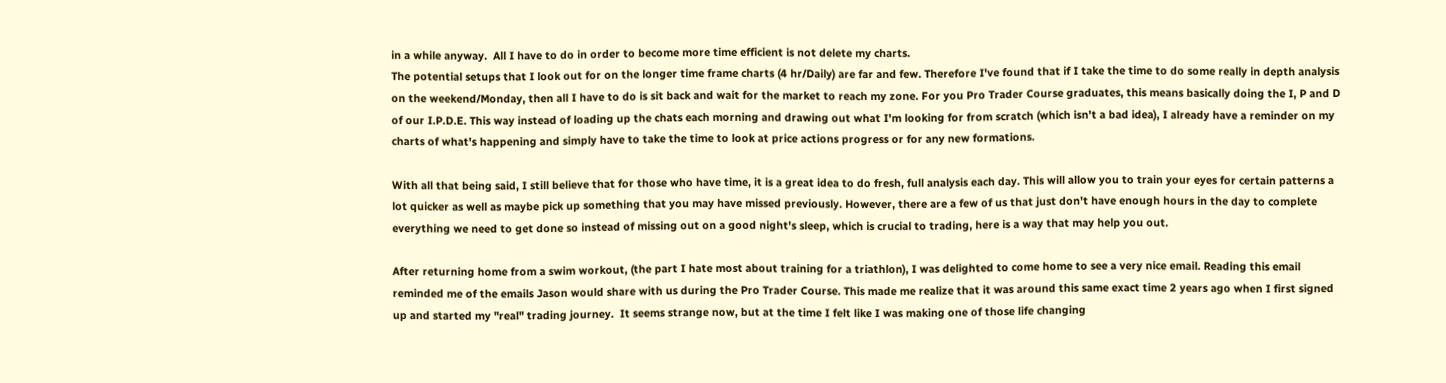in a while anyway.  All I have to do in order to become more time efficient is not delete my charts.
The potential setups that I look out for on the longer time frame charts (4 hr/Daily) are far and few. Therefore I've found that if I take the time to do some really in depth analysis on the weekend/Monday, then all I have to do is sit back and wait for the market to reach my zone. For you Pro Trader Course graduates, this means basically doing the I, P and D of our I.P.D.E. This way instead of loading up the chats each morning and drawing out what I'm looking for from scratch (which isn't a bad idea), I already have a reminder on my charts of what's happening and simply have to take the time to look at price actions progress or for any new formations.

With all that being said, I still believe that for those who have time, it is a great idea to do fresh, full analysis each day. This will allow you to train your eyes for certain patterns a lot quicker as well as maybe pick up something that you may have missed previously. However, there are a few of us that just don't have enough hours in the day to complete everything we need to get done so instead of missing out on a good night's sleep, which is crucial to trading, here is a way that may help you out.

After returning home from a swim workout, (the part I hate most about training for a triathlon), I was delighted to come home to see a very nice email. Reading this email reminded me of the emails Jason would share with us during the Pro Trader Course. This made me realize that it was around this same exact time 2 years ago when I first signed up and started my "real" trading journey.  It seems strange now, but at the time I felt like I was making one of those life changing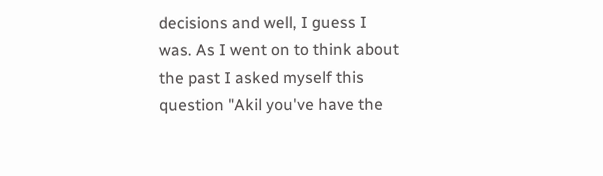decisions and well, I guess I was. As I went on to think about the past I asked myself this question "Akil you've have the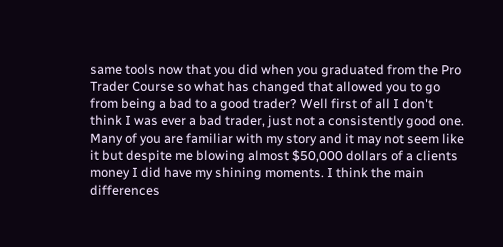same tools now that you did when you graduated from the Pro Trader Course so what has changed that allowed you to go from being a bad to a good trader? Well first of all I don't think I was ever a bad trader, just not a consistently good one. Many of you are familiar with my story and it may not seem like it but despite me blowing almost $50,000 dollars of a clients money I did have my shining moments. I think the main differences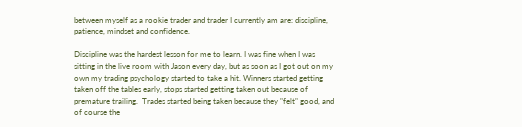between myself as a rookie trader and trader I currently am are: discipline, patience, mindset and confidence.

Discipline was the hardest lesson for me to learn. I was fine when I was sitting in the live room with Jason every day, but as soon as I got out on my own my trading psychology started to take a hit. Winners started getting taken off the tables early, stops started getting taken out because of premature trailing.  Trades started being taken because they "felt" good, and of course the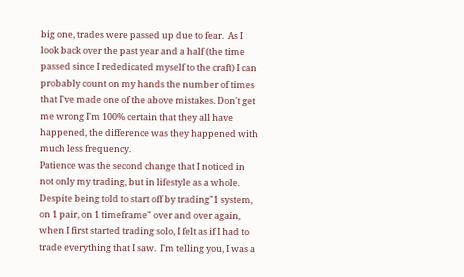big one, trades were passed up due to fear.  As I look back over the past year and a half (the time passed since I rededicated myself to the craft) I can probably count on my hands the number of times that I've made one of the above mistakes. Don't get me wrong I'm 100% certain that they all have happened, the difference was they happened with much less frequency.
Patience was the second change that I noticed in not only my trading, but in lifestyle as a whole.  Despite being told to start off by trading"1 system, on 1 pair, on 1 timeframe" over and over again, when I first started trading solo, I felt as if I had to trade everything that I saw.  I'm telling you, I was a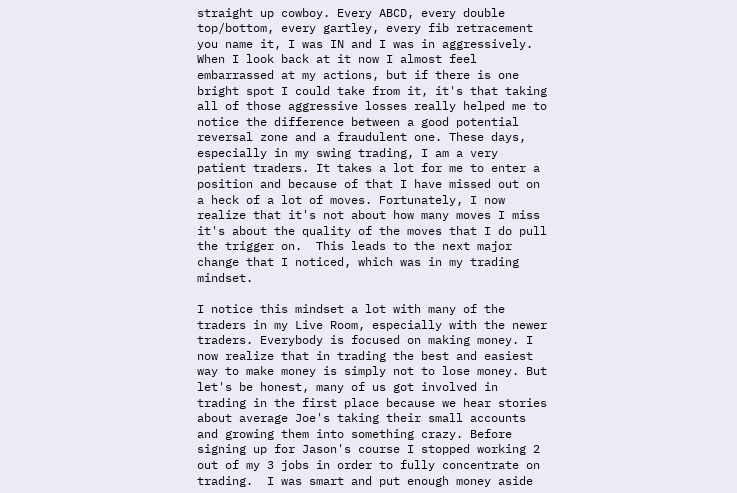straight up cowboy. Every ABCD, every double top/bottom, every gartley, every fib retracement you name it, I was IN and I was in aggressively.  When I look back at it now I almost feel embarrassed at my actions, but if there is one bright spot I could take from it, it's that taking all of those aggressive losses really helped me to notice the difference between a good potential reversal zone and a fraudulent one. These days, especially in my swing trading, I am a very patient traders. It takes a lot for me to enter a position and because of that I have missed out on a heck of a lot of moves. Fortunately, I now realize that it's not about how many moves I miss it's about the quality of the moves that I do pull the trigger on.  This leads to the next major change that I noticed, which was in my trading mindset.

I notice this mindset a lot with many of the traders in my Live Room, especially with the newer traders. Everybody is focused on making money. I now realize that in trading the best and easiest way to make money is simply not to lose money. But let's be honest, many of us got involved in trading in the first place because we hear stories about average Joe's taking their small accounts and growing them into something crazy. Before signing up for Jason's course I stopped working 2 out of my 3 jobs in order to fully concentrate on trading.  I was smart and put enough money aside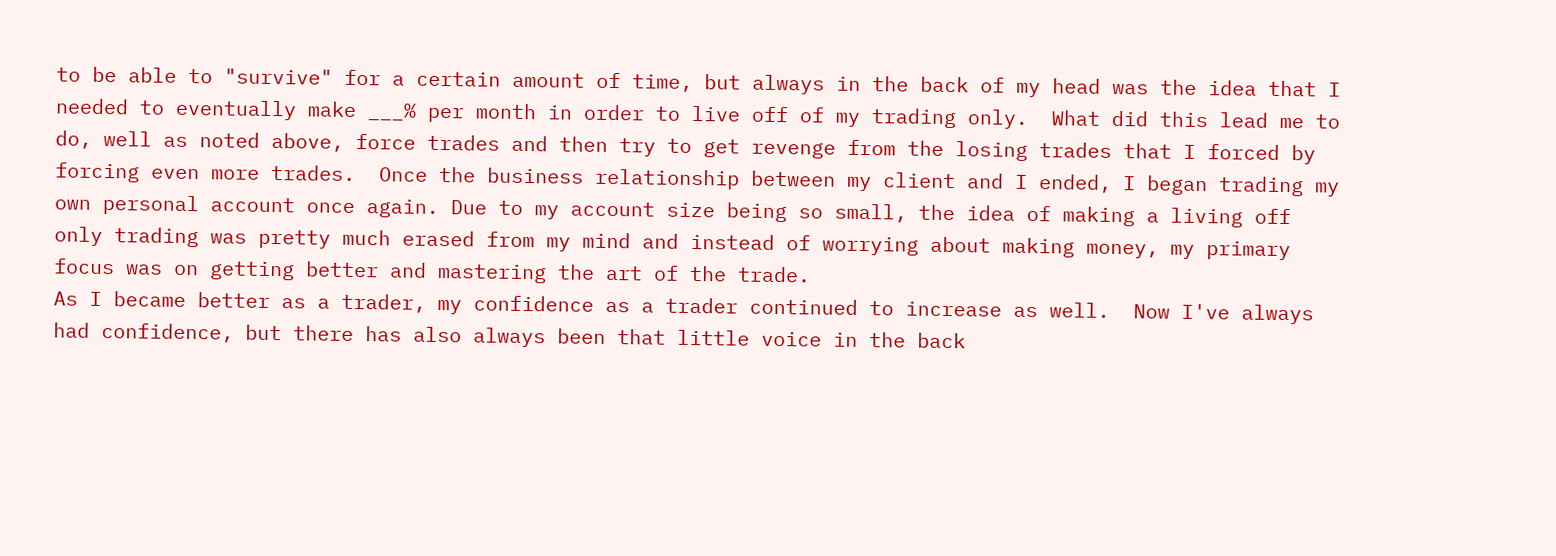to be able to "survive" for a certain amount of time, but always in the back of my head was the idea that I needed to eventually make ___% per month in order to live off of my trading only.  What did this lead me to do, well as noted above, force trades and then try to get revenge from the losing trades that I forced by forcing even more trades.  Once the business relationship between my client and I ended, I began trading my own personal account once again. Due to my account size being so small, the idea of making a living off only trading was pretty much erased from my mind and instead of worrying about making money, my primary focus was on getting better and mastering the art of the trade.
As I became better as a trader, my confidence as a trader continued to increase as well.  Now I've always had confidence, but there has also always been that little voice in the back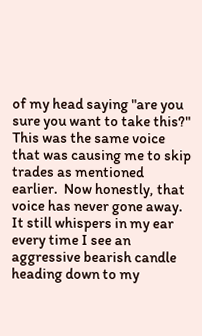of my head saying "are you sure you want to take this?" This was the same voice that was causing me to skip trades as mentioned earlier.  Now honestly, that voice has never gone away. It still whispers in my ear every time I see an aggressive bearish candle heading down to my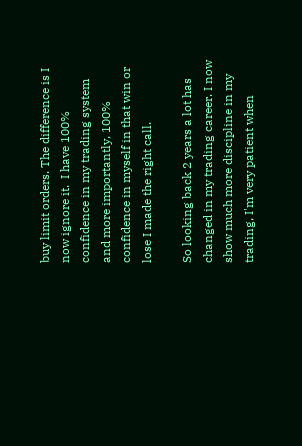buy limit orders. The difference is I now ignore it.  I have 100% confidence in my trading system and more importantly, 100% confidence in myself in that win or lose I made the right call.

So looking back 2 years a lot has changed in my trading career. I now show much more discipline in my trading, I'm very patient when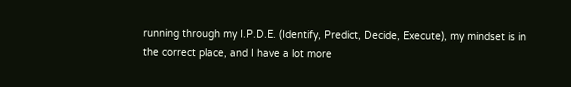running through my I.P.D.E. (Identify, Predict, Decide, Execute), my mindset is in the correct place, and I have a lot more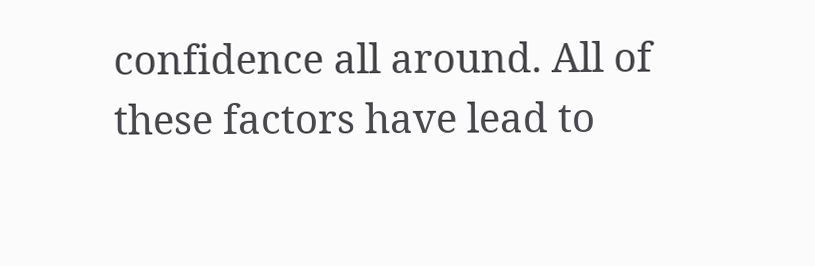confidence all around. All of these factors have lead to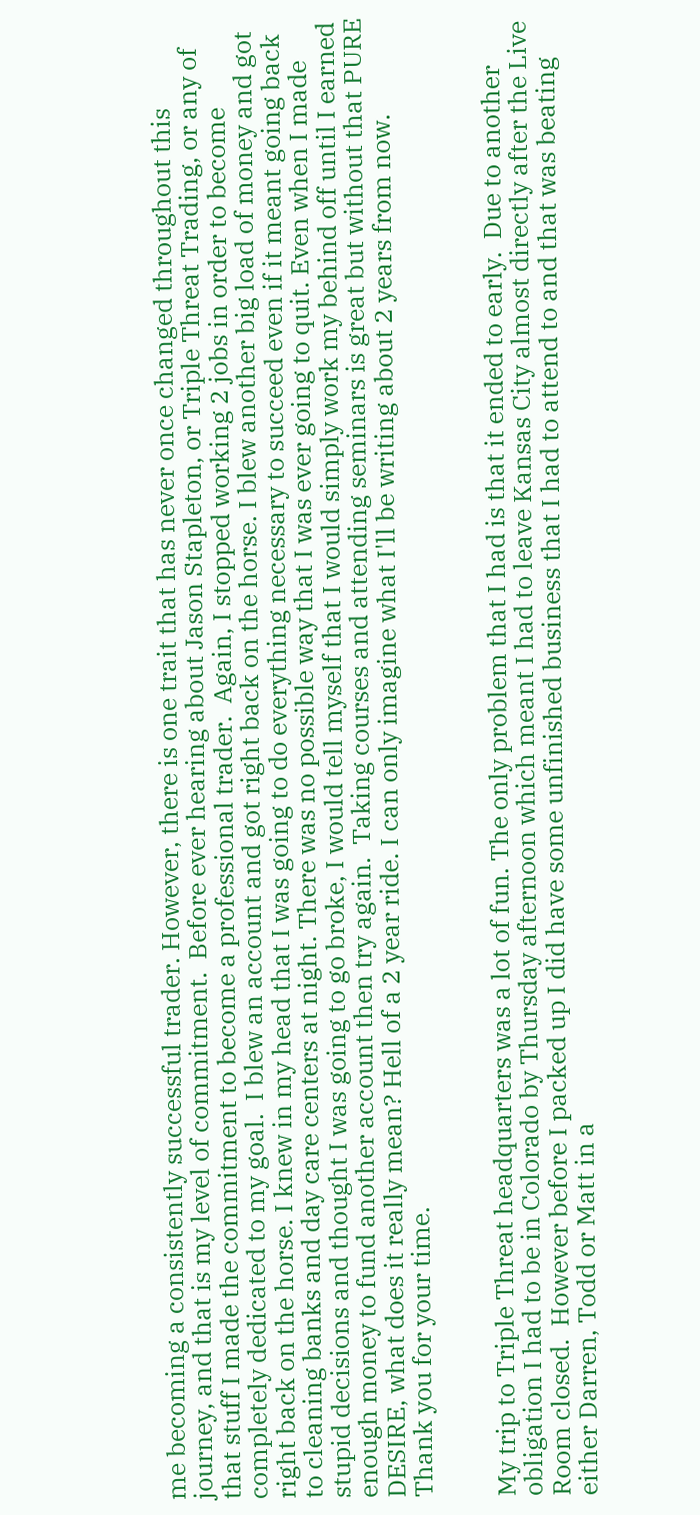me becoming a consistently successful trader. However, there is one trait that has never once changed throughout this journey, and that is my level of commitment.  Before ever hearing about Jason Stapleton, or Triple Threat Trading, or any of that stuff I made the commitment to become a professional trader.  Again, I stopped working 2 jobs in order to become completely dedicated to my goal.  I blew an account and got right back on the horse. I blew another big load of money and got right back on the horse. I knew in my head that I was going to do everything necessary to succeed even if it meant going back to cleaning banks and day care centers at night. There was no possible way that I was ever going to quit. Even when I made stupid decisions and thought I was going to go broke, I would tell myself that I would simply work my behind off until I earned enough money to fund another account then try again.  Taking courses and attending seminars is great but without that PURE DESIRE, what does it really mean? Hell of a 2 year ride. I can only imagine what I'll be writing about 2 years from now.
Thank you for your time.


My trip to Triple Threat headquarters was a lot of fun. The only problem that I had is that it ended to early.  Due to another obligation I had to be in Colorado by Thursday afternoon which meant I had to leave Kansas City almost directly after the Live Room closed.  However before I packed up I did have some unfinished business that I had to attend to and that was beating either Darren, Todd or Matt in a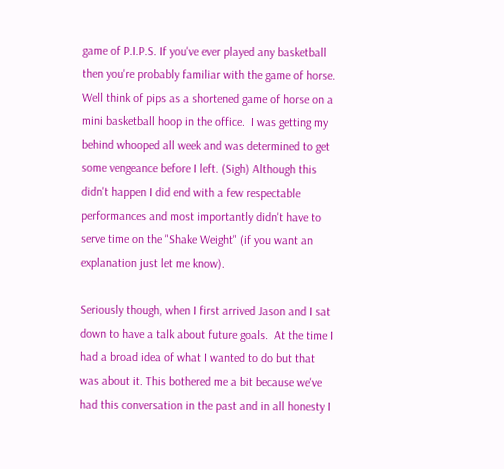game of P.I.P.S. If you've ever played any basketball then you're probably familiar with the game of horse. Well think of pips as a shortened game of horse on a mini basketball hoop in the office.  I was getting my behind whooped all week and was determined to get some vengeance before I left. (Sigh) Although this didn't happen I did end with a few respectable performances and most importantly didn't have to serve time on the "Shake Weight" (if you want an explanation just let me know).

Seriously though, when I first arrived Jason and I sat down to have a talk about future goals.  At the time I had a broad idea of what I wanted to do but that was about it. This bothered me a bit because we've had this conversation in the past and in all honesty I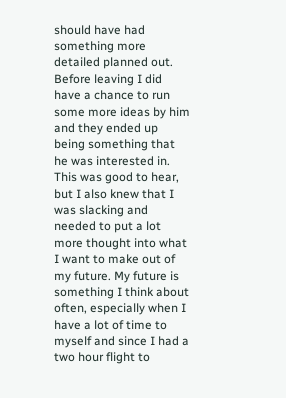should have had something more detailed planned out. Before leaving I did have a chance to run some more ideas by him and they ended up being something that he was interested in. This was good to hear, but I also knew that I was slacking and needed to put a lot more thought into what I want to make out of my future. My future is something I think about often, especially when I have a lot of time to myself and since I had a two hour flight to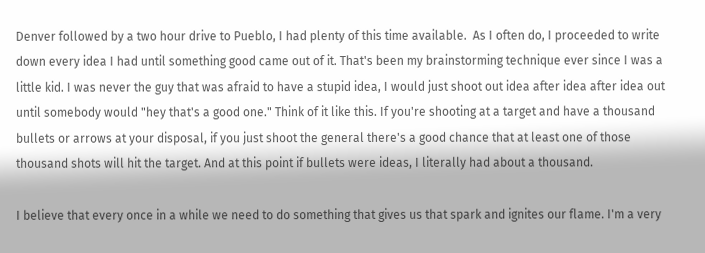Denver followed by a two hour drive to Pueblo, I had plenty of this time available.  As I often do, I proceeded to write down every idea I had until something good came out of it. That's been my brainstorming technique ever since I was a little kid. I was never the guy that was afraid to have a stupid idea, I would just shoot out idea after idea after idea out until somebody would "hey that's a good one." Think of it like this. If you're shooting at a target and have a thousand bullets or arrows at your disposal, if you just shoot the general there's a good chance that at least one of those thousand shots will hit the target. And at this point if bullets were ideas, I literally had about a thousand.

I believe that every once in a while we need to do something that gives us that spark and ignites our flame. I'm a very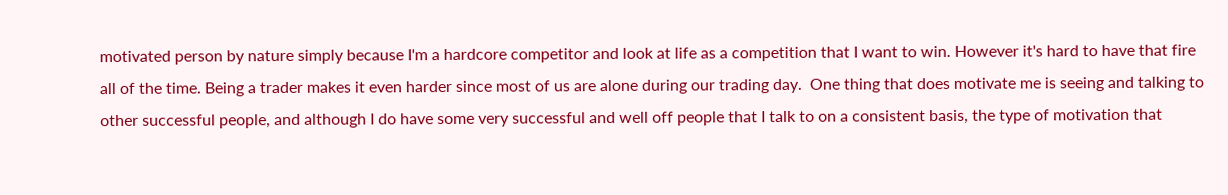motivated person by nature simply because I'm a hardcore competitor and look at life as a competition that I want to win. However it's hard to have that fire all of the time. Being a trader makes it even harder since most of us are alone during our trading day.  One thing that does motivate me is seeing and talking to other successful people, and although I do have some very successful and well off people that I talk to on a consistent basis, the type of motivation that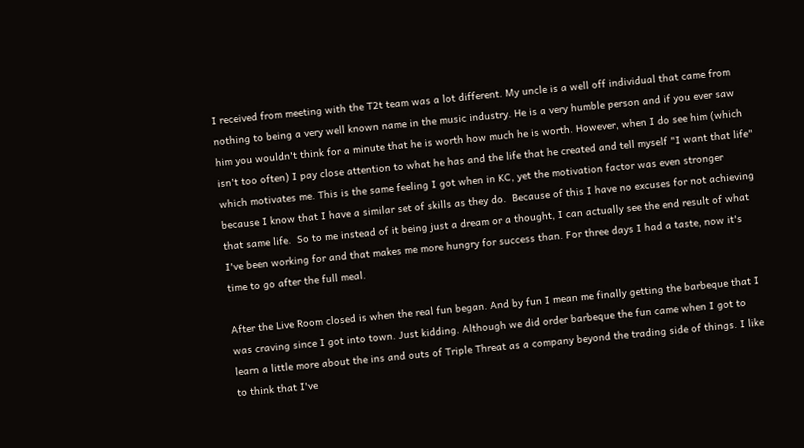I received from meeting with the T2t team was a lot different. My uncle is a well off individual that came from nothing to being a very well known name in the music industry. He is a very humble person and if you ever saw him you wouldn't think for a minute that he is worth how much he is worth. However, when I do see him (which isn't too often) I pay close attention to what he has and the life that he created and tell myself "I want that life" which motivates me. This is the same feeling I got when in KC, yet the motivation factor was even stronger because I know that I have a similar set of skills as they do.  Because of this I have no excuses for not achieving that same life.  So to me instead of it being just a dream or a thought, I can actually see the end result of what I've been working for and that makes me more hungry for success than. For three days I had a taste, now it's time to go after the full meal.

After the Live Room closed is when the real fun began. And by fun I mean me finally getting the barbeque that I was craving since I got into town. Just kidding. Although we did order barbeque the fun came when I got to learn a little more about the ins and outs of Triple Threat as a company beyond the trading side of things. I like to think that I've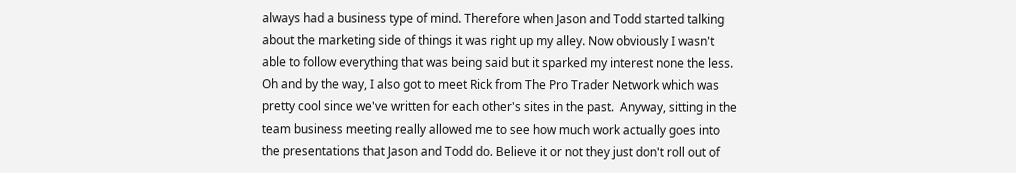always had a business type of mind. Therefore when Jason and Todd started talking about the marketing side of things it was right up my alley. Now obviously I wasn't able to follow everything that was being said but it sparked my interest none the less. Oh and by the way, I also got to meet Rick from The Pro Trader Network which was pretty cool since we've written for each other's sites in the past.  Anyway, sitting in the team business meeting really allowed me to see how much work actually goes into the presentations that Jason and Todd do. Believe it or not they just don't roll out of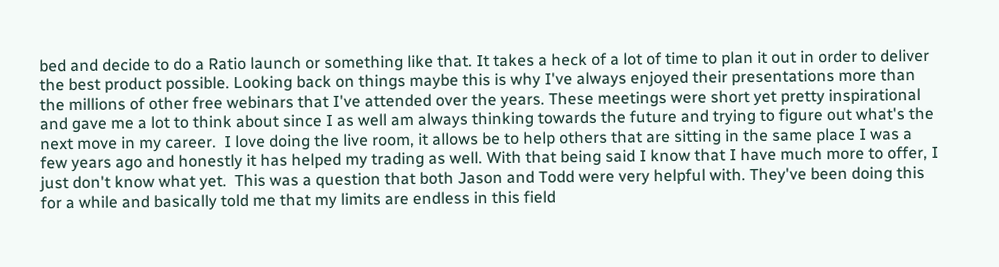bed and decide to do a Ratio launch or something like that. It takes a heck of a lot of time to plan it out in order to deliver the best product possible. Looking back on things maybe this is why I've always enjoyed their presentations more than the millions of other free webinars that I've attended over the years. These meetings were short yet pretty inspirational and gave me a lot to think about since I as well am always thinking towards the future and trying to figure out what's the next move in my career.  I love doing the live room, it allows be to help others that are sitting in the same place I was a few years ago and honestly it has helped my trading as well. With that being said I know that I have much more to offer, I just don't know what yet.  This was a question that both Jason and Todd were very helpful with. They've been doing this for a while and basically told me that my limits are endless in this field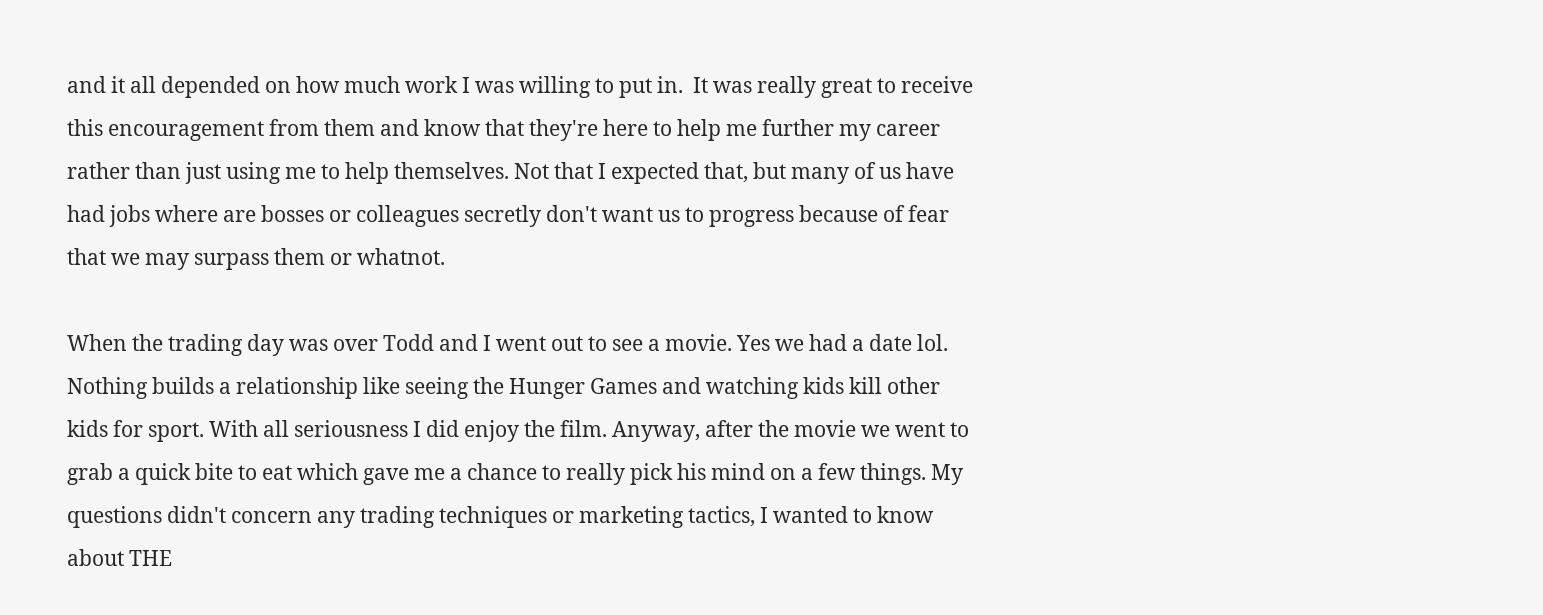and it all depended on how much work I was willing to put in.  It was really great to receive this encouragement from them and know that they're here to help me further my career rather than just using me to help themselves. Not that I expected that, but many of us have had jobs where are bosses or colleagues secretly don't want us to progress because of fear that we may surpass them or whatnot.

When the trading day was over Todd and I went out to see a movie. Yes we had a date lol. Nothing builds a relationship like seeing the Hunger Games and watching kids kill other kids for sport. With all seriousness I did enjoy the film. Anyway, after the movie we went to grab a quick bite to eat which gave me a chance to really pick his mind on a few things. My questions didn't concern any trading techniques or marketing tactics, I wanted to know about THE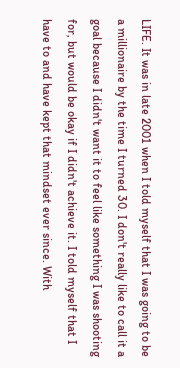LIFE. It was in late 2001 when I told myself that I was going to be a millionaire by the time I turned 30. I don't really like to call it a goal because I didn't want it to feel like something I was shooting for, but would be okay if I didn't achieve it. I told myself that I have to and have kept that mindset ever since. With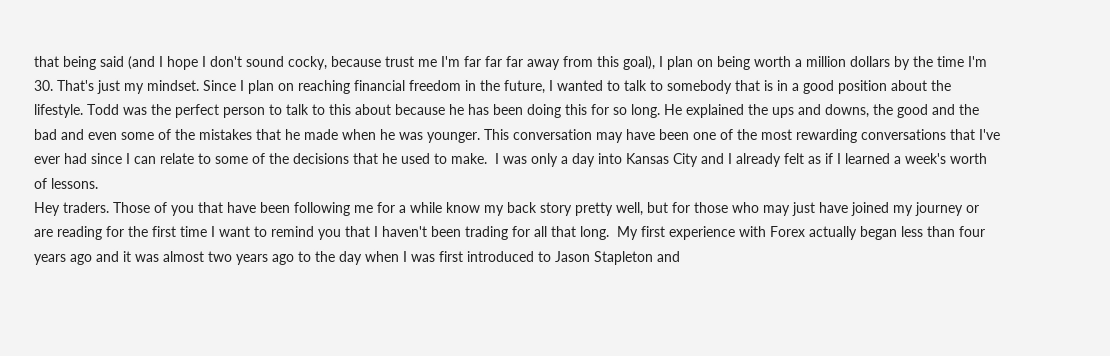that being said (and I hope I don't sound cocky, because trust me I'm far far far away from this goal), I plan on being worth a million dollars by the time I'm 30. That's just my mindset. Since I plan on reaching financial freedom in the future, I wanted to talk to somebody that is in a good position about the lifestyle. Todd was the perfect person to talk to this about because he has been doing this for so long. He explained the ups and downs, the good and the bad and even some of the mistakes that he made when he was younger. This conversation may have been one of the most rewarding conversations that I've ever had since I can relate to some of the decisions that he used to make.  I was only a day into Kansas City and I already felt as if I learned a week's worth of lessons.
Hey traders. Those of you that have been following me for a while know my back story pretty well, but for those who may just have joined my journey or are reading for the first time I want to remind you that I haven't been trading for all that long.  My first experience with Forex actually began less than four years ago and it was almost two years ago to the day when I was first introduced to Jason Stapleton and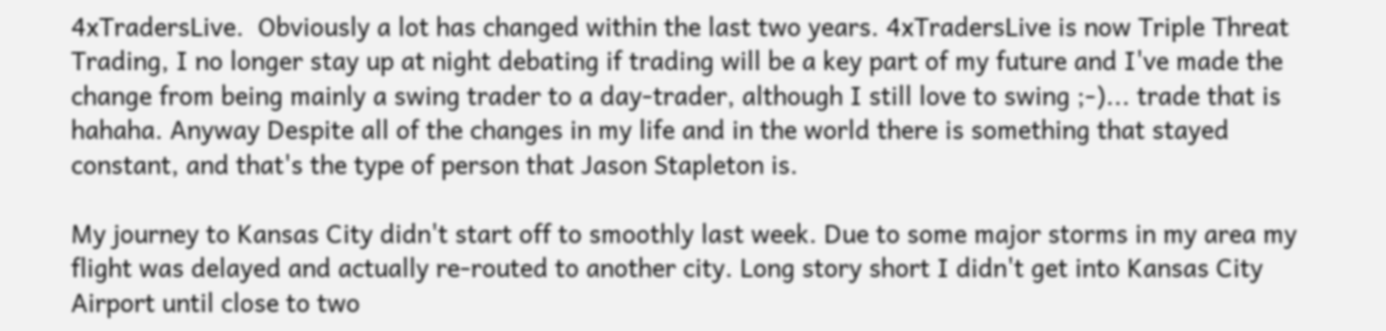4xTradersLive.  Obviously a lot has changed within the last two years. 4xTradersLive is now Triple Threat Trading, I no longer stay up at night debating if trading will be a key part of my future and I've made the change from being mainly a swing trader to a day-trader, although I still love to swing ;-)... trade that is hahaha. Anyway Despite all of the changes in my life and in the world there is something that stayed constant, and that's the type of person that Jason Stapleton is.

My journey to Kansas City didn't start off to smoothly last week. Due to some major storms in my area my flight was delayed and actually re-routed to another city. Long story short I didn't get into Kansas City Airport until close to two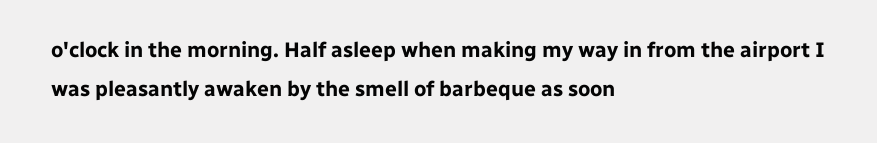o'clock in the morning. Half asleep when making my way in from the airport I was pleasantly awaken by the smell of barbeque as soon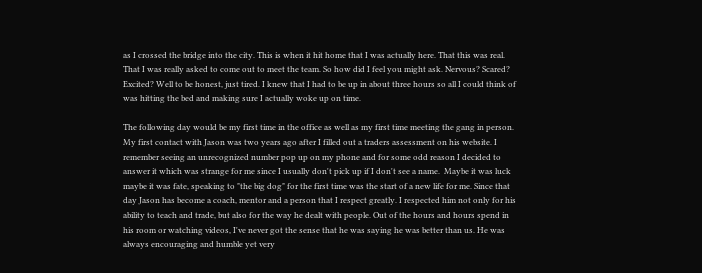as I crossed the bridge into the city. This is when it hit home that I was actually here. That this was real. That I was really asked to come out to meet the team. So how did I feel you might ask. Nervous? Scared? Excited? Well to be honest, just tired. I knew that I had to be up in about three hours so all I could think of was hitting the bed and making sure I actually woke up on time.

The following day would be my first time in the office as well as my first time meeting the gang in person.  My first contact with Jason was two years ago after I filled out a traders assessment on his website. I remember seeing an unrecognized number pop up on my phone and for some odd reason I decided to answer it which was strange for me since I usually don't pick up if I don't see a name.  Maybe it was luck maybe it was fate, speaking to "the big dog" for the first time was the start of a new life for me. Since that day Jason has become a coach, mentor and a person that I respect greatly. I respected him not only for his ability to teach and trade, but also for the way he dealt with people. Out of the hours and hours spend in his room or watching videos, I've never got the sense that he was saying he was better than us. He was always encouraging and humble yet very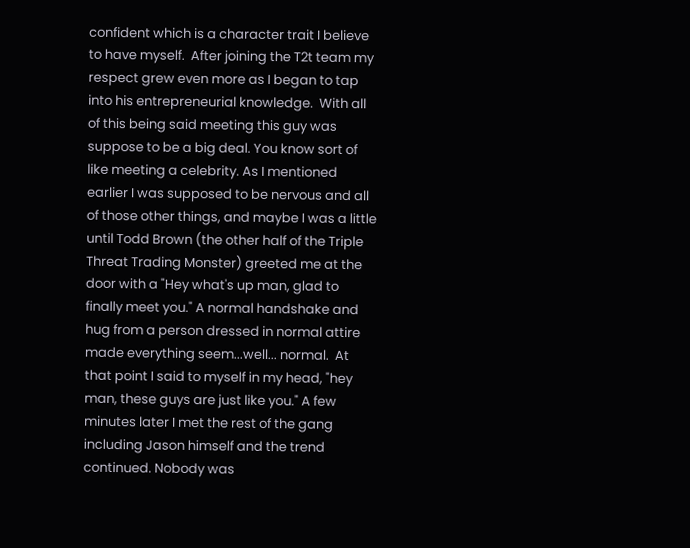confident which is a character trait I believe to have myself.  After joining the T2t team my respect grew even more as I began to tap into his entrepreneurial knowledge.  With all of this being said meeting this guy was suppose to be a big deal. You know sort of like meeting a celebrity. As I mentioned earlier I was supposed to be nervous and all of those other things, and maybe I was a little until Todd Brown (the other half of the Triple Threat Trading Monster) greeted me at the door with a "Hey what's up man, glad to finally meet you." A normal handshake and hug from a person dressed in normal attire made everything seem...well... normal.  At that point I said to myself in my head, "hey man, these guys are just like you." A few minutes later I met the rest of the gang including Jason himself and the trend continued. Nobody was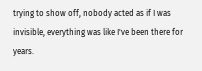trying to show off, nobody acted as if I was invisible, everything was like I've been there for years.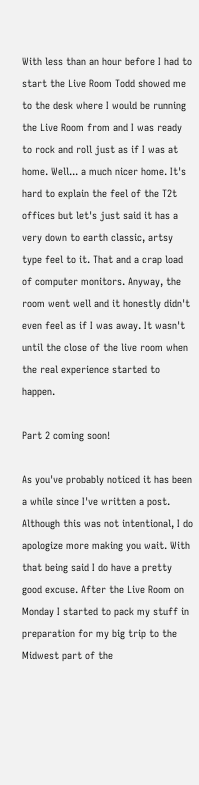With less than an hour before I had to start the Live Room Todd showed me to the desk where I would be running the Live Room from and I was ready to rock and roll just as if I was at home. Well... a much nicer home. It's hard to explain the feel of the T2t offices but let's just said it has a very down to earth classic, artsy type feel to it. That and a crap load of computer monitors. Anyway, the room went well and it honestly didn't even feel as if I was away. It wasn't until the close of the live room when the real experience started to happen.

Part 2 coming soon!

As you've probably noticed it has been a while since I've written a post. Although this was not intentional, I do apologize more making you wait. With that being said I do have a pretty good excuse. After the Live Room on Monday I started to pack my stuff in preparation for my big trip to the Midwest part of the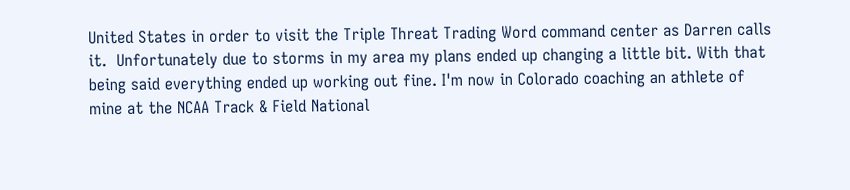United States in order to visit the Triple Threat Trading Word command center as Darren calls it.  Unfortunately due to storms in my area my plans ended up changing a little bit. With that being said everything ended up working out fine. I'm now in Colorado coaching an athlete of mine at the NCAA Track & Field National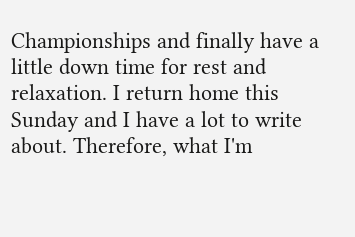Championships and finally have a little down time for rest and relaxation. I return home this Sunday and I have a lot to write about. Therefore, what I'm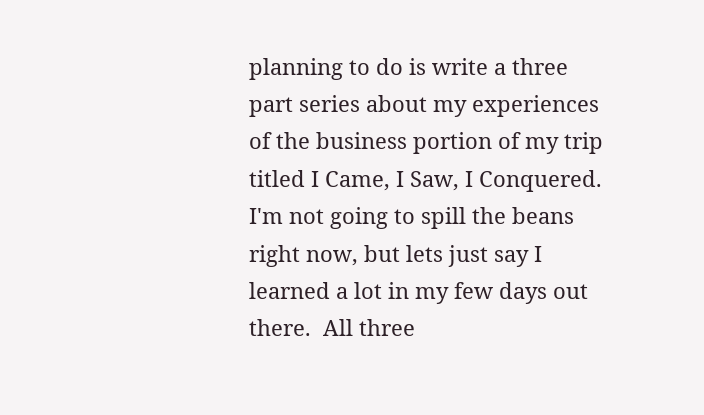planning to do is write a three part series about my experiences of the business portion of my trip titled I Came, I Saw, I Conquered. I'm not going to spill the beans right now, but lets just say I learned a lot in my few days out there.  All three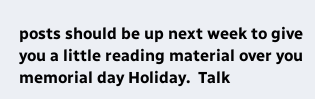posts should be up next week to give you a little reading material over you memorial day Holiday.  Talk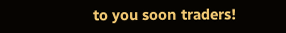to you soon traders!